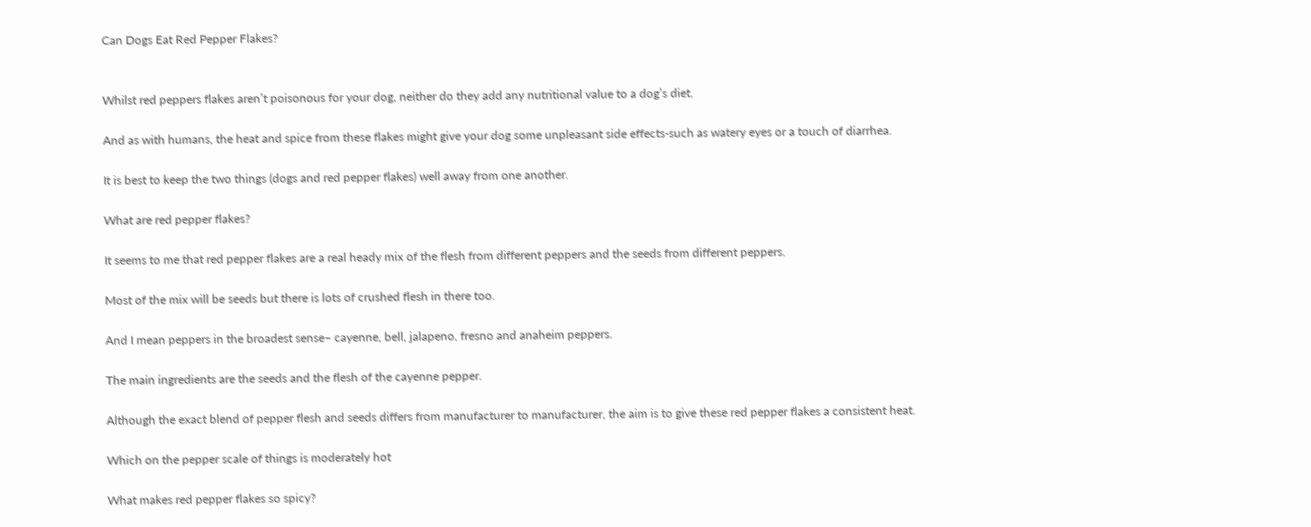Can Dogs Eat Red Pepper Flakes?


Whilst red peppers flakes aren’t poisonous for your dog, neither do they add any nutritional value to a dog’s diet.

And as with humans, the heat and spice from these flakes might give your dog some unpleasant side effects-such as watery eyes or a touch of diarrhea.

It is best to keep the two things (dogs and red pepper flakes) well away from one another.

What are red pepper flakes?

It seems to me that red pepper flakes are a real heady mix of the flesh from different peppers and the seeds from different peppers.

Most of the mix will be seeds but there is lots of crushed flesh in there too.

And I mean peppers in the broadest sense– cayenne, bell, jalapeno, fresno and anaheim peppers.

The main ingredients are the seeds and the flesh of the cayenne pepper.

Although the exact blend of pepper flesh and seeds differs from manufacturer to manufacturer, the aim is to give these red pepper flakes a consistent heat.

Which on the pepper scale of things is moderately hot

What makes red pepper flakes so spicy?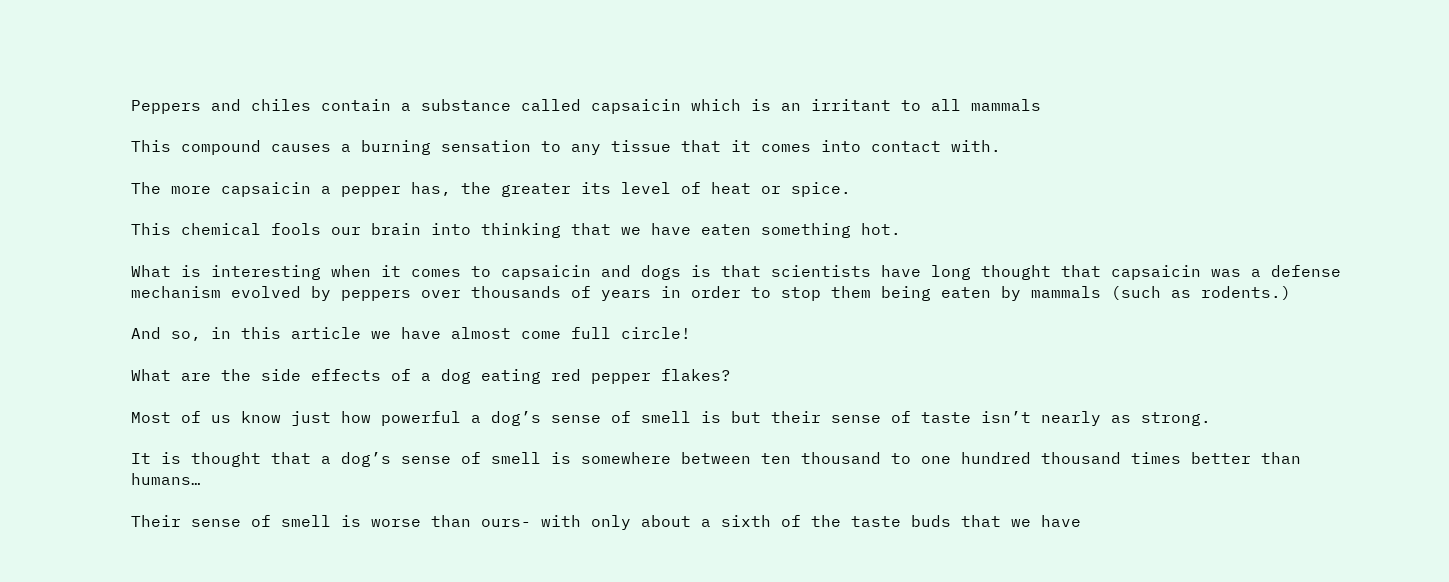Peppers and chiles contain a substance called capsaicin which is an irritant to all mammals

This compound causes a burning sensation to any tissue that it comes into contact with.

The more capsaicin a pepper has, the greater its level of heat or spice.

This chemical fools our brain into thinking that we have eaten something hot.

What is interesting when it comes to capsaicin and dogs is that scientists have long thought that capsaicin was a defense mechanism evolved by peppers over thousands of years in order to stop them being eaten by mammals (such as rodents.)

And so, in this article we have almost come full circle!

What are the side effects of a dog eating red pepper flakes?

Most of us know just how powerful a dog’s sense of smell is but their sense of taste isn’t nearly as strong.

It is thought that a dog’s sense of smell is somewhere between ten thousand to one hundred thousand times better than humans…

Their sense of smell is worse than ours- with only about a sixth of the taste buds that we have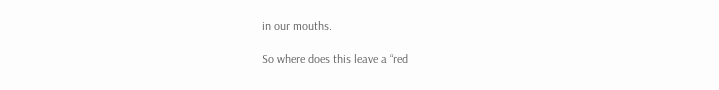in our mouths.

So where does this leave a “red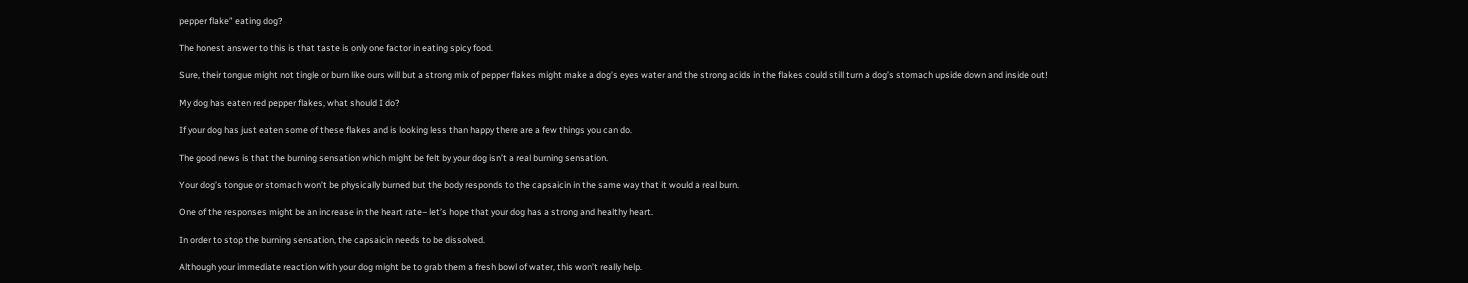pepper flake” eating dog?

The honest answer to this is that taste is only one factor in eating spicy food.

Sure, their tongue might not tingle or burn like ours will but a strong mix of pepper flakes might make a dog’s eyes water and the strong acids in the flakes could still turn a dog’s stomach upside down and inside out!

My dog has eaten red pepper flakes, what should I do?

If your dog has just eaten some of these flakes and is looking less than happy there are a few things you can do.

The good news is that the burning sensation which might be felt by your dog isn’t a real burning sensation.

Your dog’s tongue or stomach won’t be physically burned but the body responds to the capsaicin in the same way that it would a real burn.

One of the responses might be an increase in the heart rate– let’s hope that your dog has a strong and healthy heart.

In order to stop the burning sensation, the capsaicin needs to be dissolved.

Although your immediate reaction with your dog might be to grab them a fresh bowl of water, this won’t really help.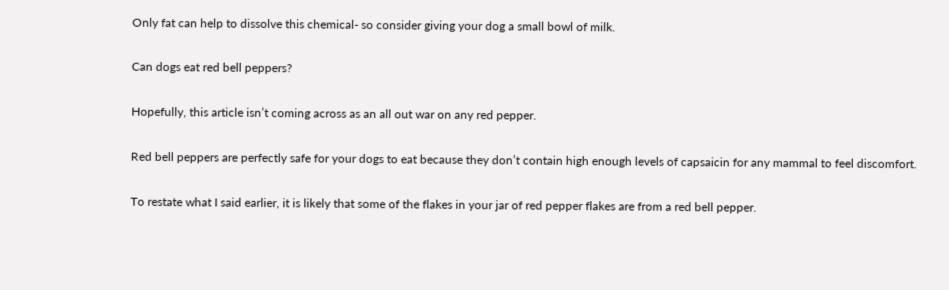Only fat can help to dissolve this chemical- so consider giving your dog a small bowl of milk.

Can dogs eat red bell peppers?

Hopefully, this article isn’t coming across as an all out war on any red pepper.

Red bell peppers are perfectly safe for your dogs to eat because they don’t contain high enough levels of capsaicin for any mammal to feel discomfort.

To restate what I said earlier, it is likely that some of the flakes in your jar of red pepper flakes are from a red bell pepper.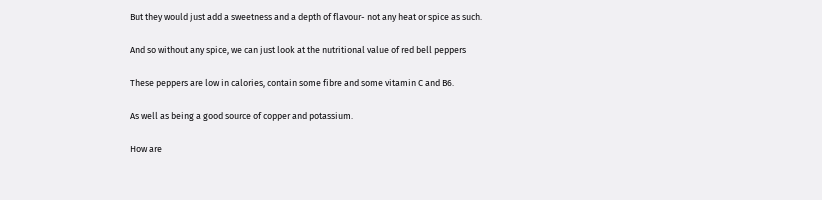But they would just add a sweetness and a depth of flavour- not any heat or spice as such.

And so without any spice, we can just look at the nutritional value of red bell peppers

These peppers are low in calories, contain some fibre and some vitamin C and B6.

As well as being a good source of copper and potassium.

How are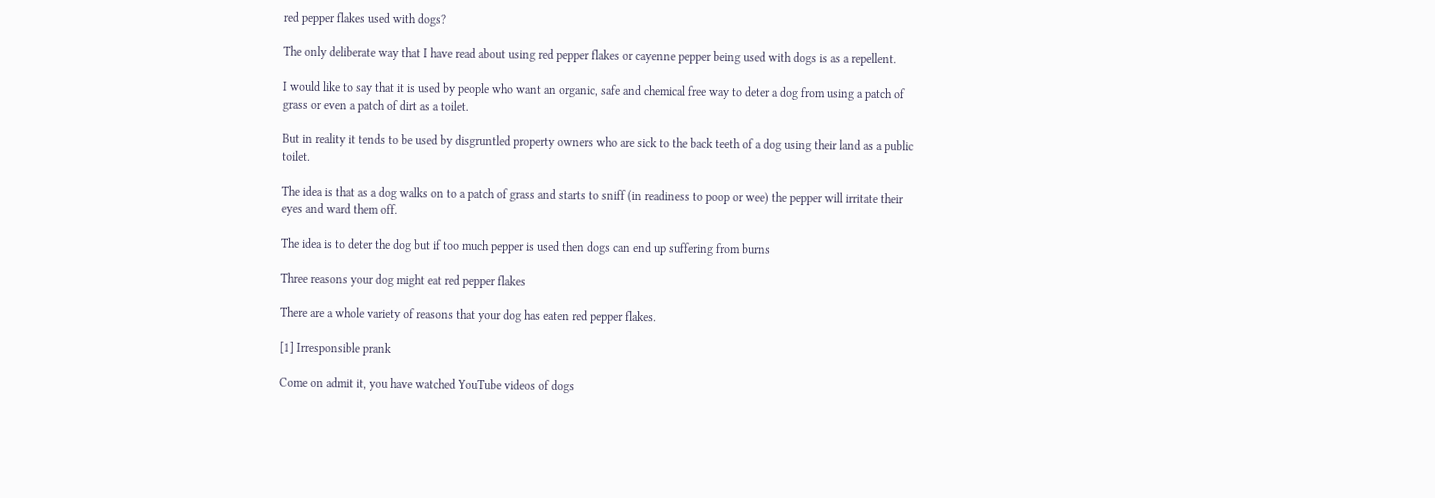red pepper flakes used with dogs?

The only deliberate way that I have read about using red pepper flakes or cayenne pepper being used with dogs is as a repellent.

I would like to say that it is used by people who want an organic, safe and chemical free way to deter a dog from using a patch of grass or even a patch of dirt as a toilet.

But in reality it tends to be used by disgruntled property owners who are sick to the back teeth of a dog using their land as a public toilet.

The idea is that as a dog walks on to a patch of grass and starts to sniff (in readiness to poop or wee) the pepper will irritate their eyes and ward them off.

The idea is to deter the dog but if too much pepper is used then dogs can end up suffering from burns

Three reasons your dog might eat red pepper flakes

There are a whole variety of reasons that your dog has eaten red pepper flakes.

[1] Irresponsible prank

Come on admit it, you have watched YouTube videos of dogs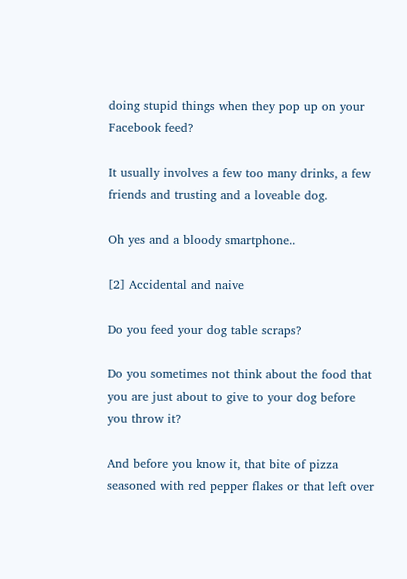doing stupid things when they pop up on your Facebook feed?

It usually involves a few too many drinks, a few friends and trusting and a loveable dog.

Oh yes and a bloody smartphone..

[2] Accidental and naive

Do you feed your dog table scraps?

Do you sometimes not think about the food that you are just about to give to your dog before you throw it?

And before you know it, that bite of pizza seasoned with red pepper flakes or that left over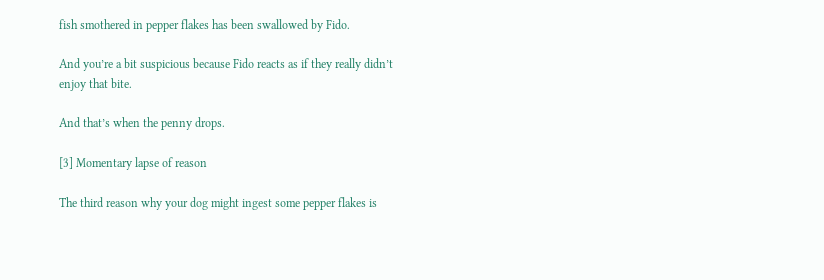fish smothered in pepper flakes has been swallowed by Fido.

And you’re a bit suspicious because Fido reacts as if they really didn’t enjoy that bite.

And that’s when the penny drops.

[3] Momentary lapse of reason

The third reason why your dog might ingest some pepper flakes is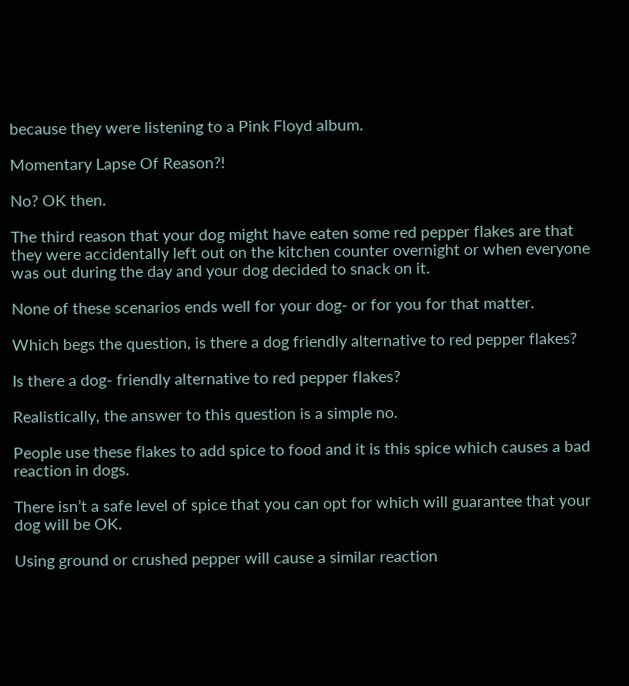because they were listening to a Pink Floyd album.

Momentary Lapse Of Reason?!

No? OK then.

The third reason that your dog might have eaten some red pepper flakes are that they were accidentally left out on the kitchen counter overnight or when everyone was out during the day and your dog decided to snack on it.

None of these scenarios ends well for your dog- or for you for that matter.

Which begs the question, is there a dog friendly alternative to red pepper flakes?

Is there a dog- friendly alternative to red pepper flakes?

Realistically, the answer to this question is a simple no.

People use these flakes to add spice to food and it is this spice which causes a bad reaction in dogs.

There isn’t a safe level of spice that you can opt for which will guarantee that your dog will be OK.

Using ground or crushed pepper will cause a similar reaction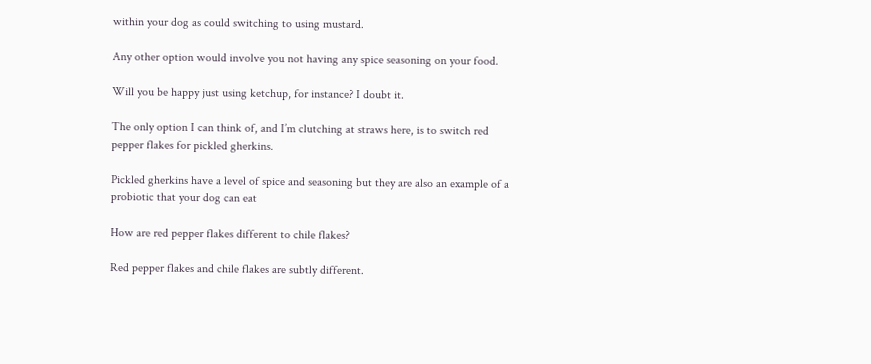within your dog as could switching to using mustard.

Any other option would involve you not having any spice seasoning on your food.

Will you be happy just using ketchup, for instance? I doubt it.

The only option I can think of, and I’m clutching at straws here, is to switch red pepper flakes for pickled gherkins.

Pickled gherkins have a level of spice and seasoning but they are also an example of a probiotic that your dog can eat

How are red pepper flakes different to chile flakes?

Red pepper flakes and chile flakes are subtly different.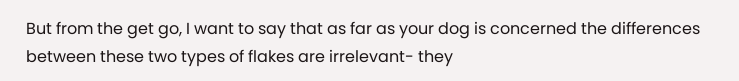But from the get go, I want to say that as far as your dog is concerned the differences between these two types of flakes are irrelevant- they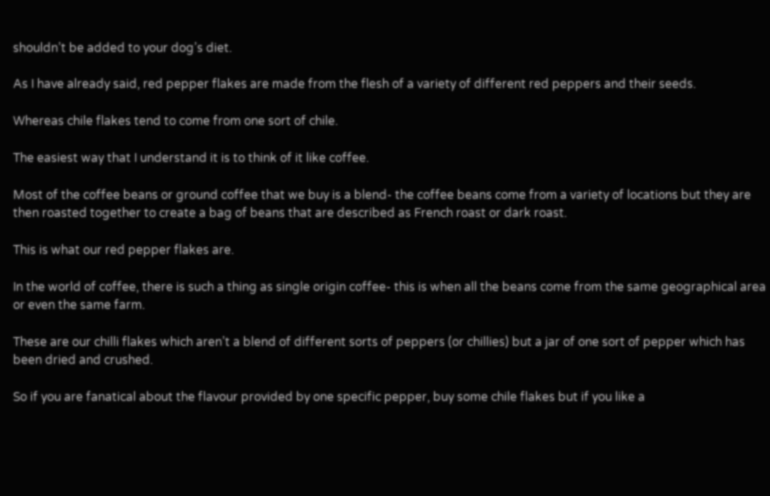shouldn’t be added to your dog’s diet.

As I have already said, red pepper flakes are made from the flesh of a variety of different red peppers and their seeds.

Whereas chile flakes tend to come from one sort of chile.

The easiest way that I understand it is to think of it like coffee.

Most of the coffee beans or ground coffee that we buy is a blend- the coffee beans come from a variety of locations but they are then roasted together to create a bag of beans that are described as French roast or dark roast.

This is what our red pepper flakes are.

In the world of coffee, there is such a thing as single origin coffee- this is when all the beans come from the same geographical area or even the same farm.

These are our chilli flakes which aren’t a blend of different sorts of peppers (or chillies) but a jar of one sort of pepper which has been dried and crushed.

So if you are fanatical about the flavour provided by one specific pepper, buy some chile flakes but if you like a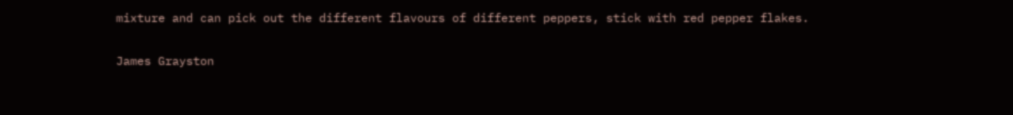mixture and can pick out the different flavours of different peppers, stick with red pepper flakes.

James Grayston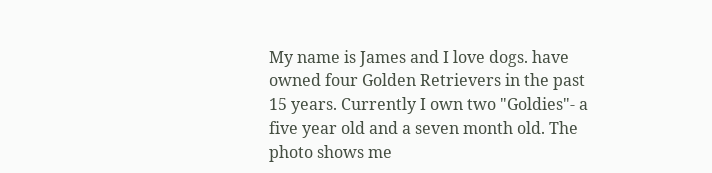My name is James and I love dogs. have owned four Golden Retrievers in the past 15 years. Currently I own two "Goldies"- a five year old and a seven month old. The photo shows me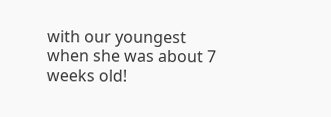with our youngest when she was about 7 weeks old!